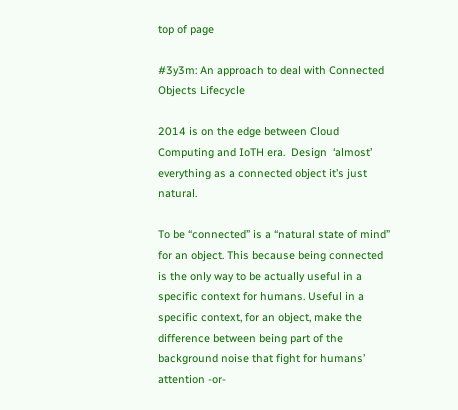top of page

#3y3m: An approach to deal with Connected Objects Lifecycle

2014 is on the edge between Cloud Computing and IoTH era.  Design  ‘almost’ everything as a connected object it’s just natural.

To be “connected” is a “natural state of mind” for an object. This because being connected is the only way to be actually useful in a specific context for humans. Useful in a specific context, for an object, make the difference between being part of the background noise that fight for humans’ attention -or-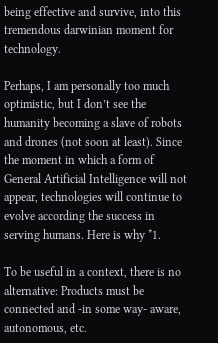being effective and survive, into this tremendous darwinian moment for technology.

Perhaps, I am personally too much optimistic, but I don’t see the humanity becoming a slave of robots and drones (not soon at least). Since the moment in which a form of General Artificial Intelligence will not appear, technologies will continue to evolve according the success in serving humans. Here is why *1.

To be useful in a context, there is no alternative: Products must be connected and -in some way- aware, autonomous, etc.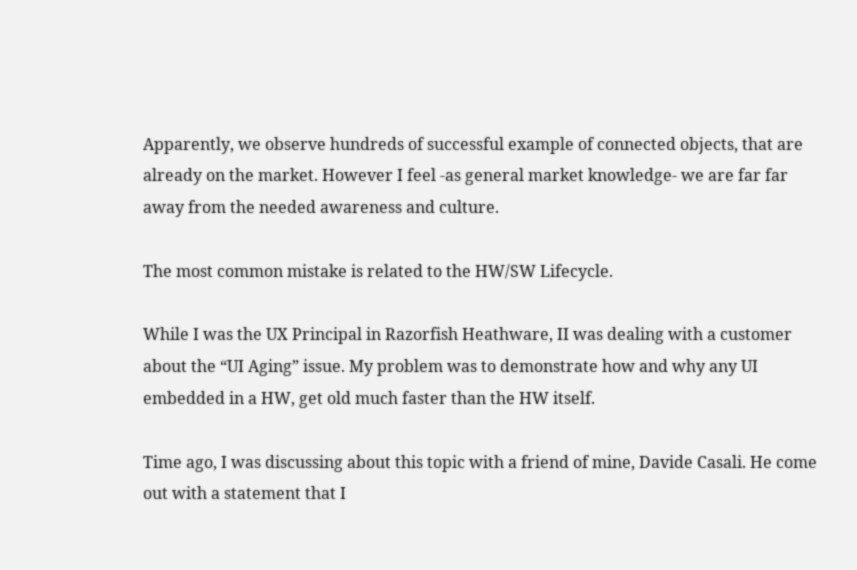Apparently, we observe hundreds of successful example of connected objects, that are already on the market. However I feel -as general market knowledge- we are far far away from the needed awareness and culture.

The most common mistake is related to the HW/SW Lifecycle.

While I was the UX Principal in Razorfish Heathware, II was dealing with a customer about the “UI Aging” issue. My problem was to demonstrate how and why any UI embedded in a HW, get old much faster than the HW itself.

Time ago, I was discussing about this topic with a friend of mine, Davide Casali. He come out with a statement that I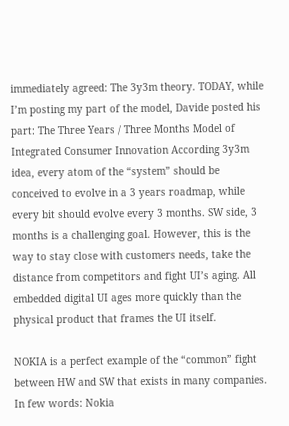immediately agreed: The 3y3m theory. TODAY, while I’m posting my part of the model, Davide posted his part: The Three Years / Three Months Model of Integrated Consumer Innovation According 3y3m idea, every atom of the “system” should be conceived to evolve in a 3 years roadmap, while every bit should evolve every 3 months. SW side, 3 months is a challenging goal. However, this is the way to stay close with customers needs, take the distance from competitors and fight UI’s aging. All embedded digital UI ages more quickly than the physical product that frames the UI itself.

NOKIA is a perfect example of the “common” fight between HW and SW that exists in many companies. In few words: Nokia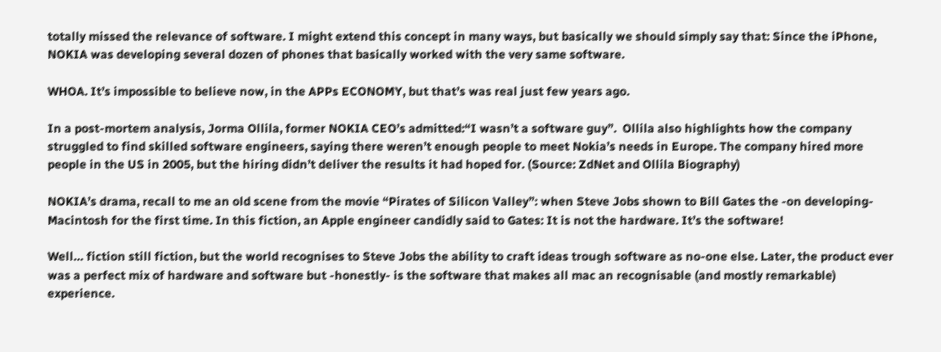totally missed the relevance of software. I might extend this concept in many ways, but basically we should simply say that: Since the iPhone, NOKIA was developing several dozen of phones that basically worked with the very same software.

WHOA. It’s impossible to believe now, in the APPs ECONOMY, but that’s was real just few years ago.

In a post-mortem analysis, Jorma Ollila, former NOKIA CEO’s admitted:“I wasn’t a software guy”.  Ollila also highlights how the company struggled to find skilled software engineers, saying there weren’t enough people to meet Nokia’s needs in Europe. The company hired more people in the US in 2005, but the hiring didn’t deliver the results it had hoped for. (Source: ZdNet and Ollila Biography)

NOKIA’s drama, recall to me an old scene from the movie “Pirates of Silicon Valley”: when Steve Jobs shown to Bill Gates the -on developing- Macintosh for the first time. In this fiction, an Apple engineer candidly said to Gates: It is not the hardware. It’s the software!

Well… fiction still fiction, but the world recognises to Steve Jobs the ability to craft ideas trough software as no-one else. Later, the product ever was a perfect mix of hardware and software but -honestly- is the software that makes all mac an recognisable (and mostly remarkable) experience.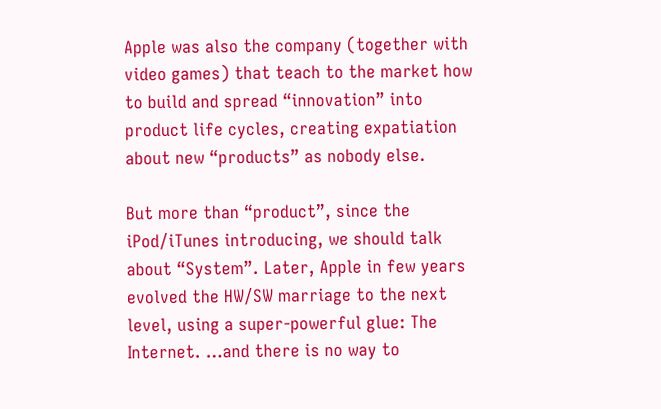Apple was also the company (together with video games) that teach to the market how to build and spread “innovation” into product life cycles, creating expatiation about new “products” as nobody else.

But more than “product”, since the iPod/iTunes introducing, we should talk about “System”. Later, Apple in few years evolved the HW/SW marriage to the next level, using a super-powerful glue: The Internet. …and there is no way to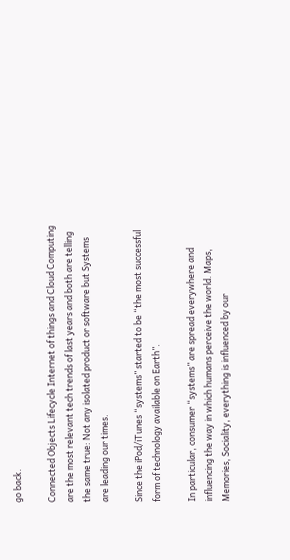go back.

Connected Objects Lifecycle Internet of things and Cloud Computing are the most relevant tech trends of last years and both are telling the same true: Not any isolated product or software but Systems are leading our times.

Since the iPod/iTunes “systems” started to be “the most successful form of technology available on Earth”.

In particular, consumer “systems” are spread everywhere and influencing the way in which humans perceive the world. Maps, Memories, Sociality, everything is influenced by our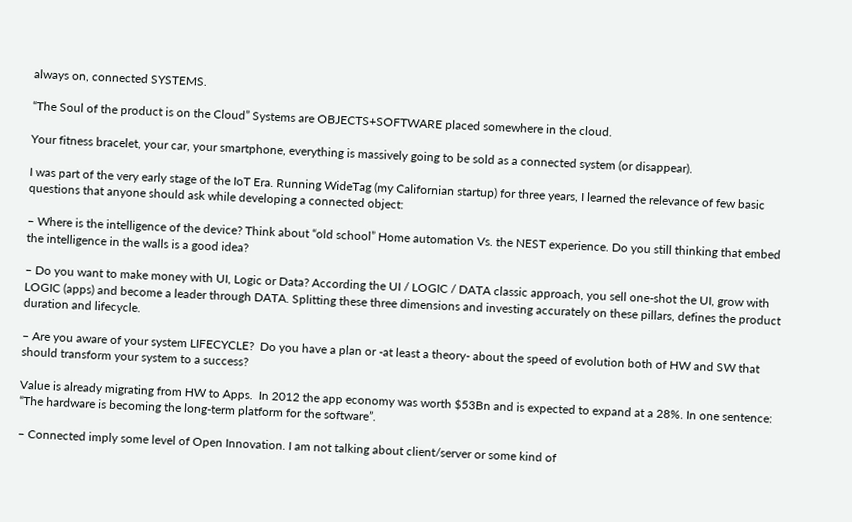always on, connected SYSTEMS.

“The Soul of the product is on the Cloud” Systems are OBJECTS+SOFTWARE placed somewhere in the cloud.

Your fitness bracelet, your car, your smartphone, everything is massively going to be sold as a connected system (or disappear).

I was part of the very early stage of the IoT Era. Running WideTag (my Californian startup) for three years, I learned the relevance of few basic questions that anyone should ask while developing a connected object:

– Where is the intelligence of the device? Think about “old school” Home automation Vs. the NEST experience. Do you still thinking that embed the intelligence in the walls is a good idea?

– Do you want to make money with UI, Logic or Data? According the UI / LOGIC / DATA classic approach, you sell one-shot the UI, grow with LOGIC (apps) and become a leader through DATA. Splitting these three dimensions and investing accurately on these pillars, defines the product duration and lifecycle.

– Are you aware of your system LIFECYCLE?  Do you have a plan or -at least a theory- about the speed of evolution both of HW and SW that should transform your system to a success?

Value is already migrating from HW to Apps.  In 2012 the app economy was worth $53Bn and is expected to expand at a 28%. In one sentence: “The hardware is becoming the long-term platform for the software”.

– Connected imply some level of Open Innovation. I am not talking about client/server or some kind of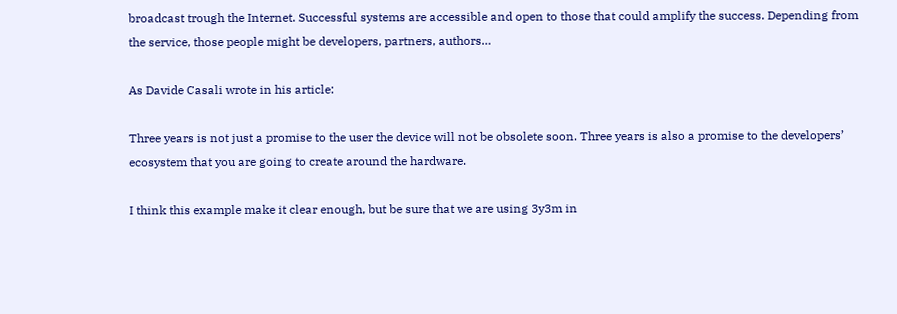broadcast trough the Internet. Successful systems are accessible and open to those that could amplify the success. Depending from the service, those people might be developers, partners, authors…

As Davide Casali wrote in his article:

Three years is not just a promise to the user the device will not be obsolete soon. Three years is also a promise to the developers’ ecosystem that you are going to create around the hardware.

I think this example make it clear enough, but be sure that we are using 3y3m in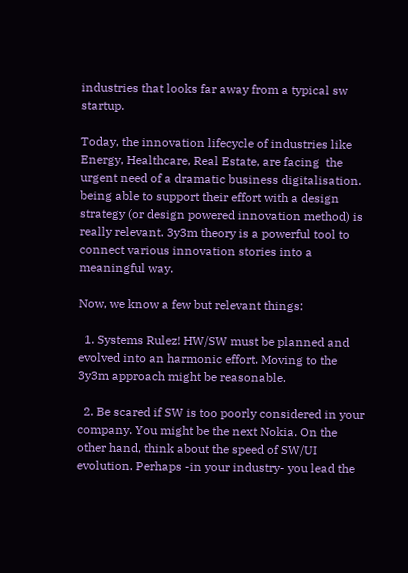industries that looks far away from a typical sw startup.

Today, the innovation lifecycle of industries like Energy, Healthcare, Real Estate, are facing  the urgent need of a dramatic business digitalisation. being able to support their effort with a design strategy (or design powered innovation method) is really relevant. 3y3m theory is a powerful tool to connect various innovation stories into a meaningful way.

Now, we know a few but relevant things:

  1. Systems Rulez! HW/SW must be planned and evolved into an harmonic effort. Moving to the 3y3m approach might be reasonable.

  2. Be scared if SW is too poorly considered in your company. You might be the next Nokia. On the other hand, think about the speed of SW/UI evolution. Perhaps -in your industry- you lead the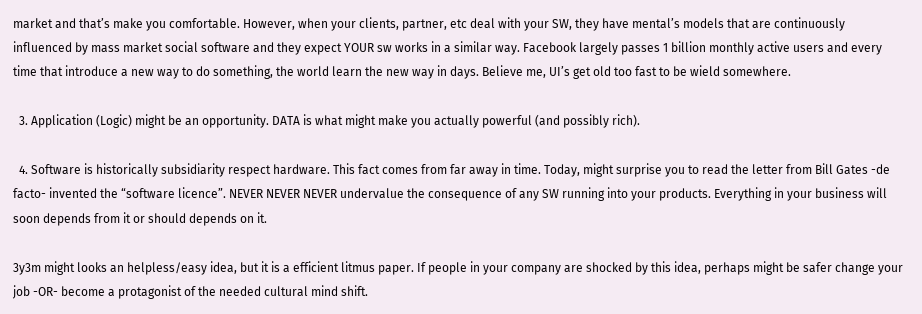market and that’s make you comfortable. However, when your clients, partner, etc deal with your SW, they have mental’s models that are continuously influenced by mass market social software and they expect YOUR sw works in a similar way. Facebook largely passes 1 billion monthly active users and every time that introduce a new way to do something, the world learn the new way in days. Believe me, UI’s get old too fast to be wield somewhere.

  3. Application (Logic) might be an opportunity. DATA is what might make you actually powerful (and possibly rich).

  4. Software is historically subsidiarity respect hardware. This fact comes from far away in time. Today, might surprise you to read the letter from Bill Gates -de facto- invented the “software licence”. NEVER NEVER NEVER undervalue the consequence of any SW running into your products. Everything in your business will soon depends from it or should depends on it.

3y3m might looks an helpless/easy idea, but it is a efficient litmus paper. If people in your company are shocked by this idea, perhaps might be safer change your job -OR- become a protagonist of the needed cultural mind shift.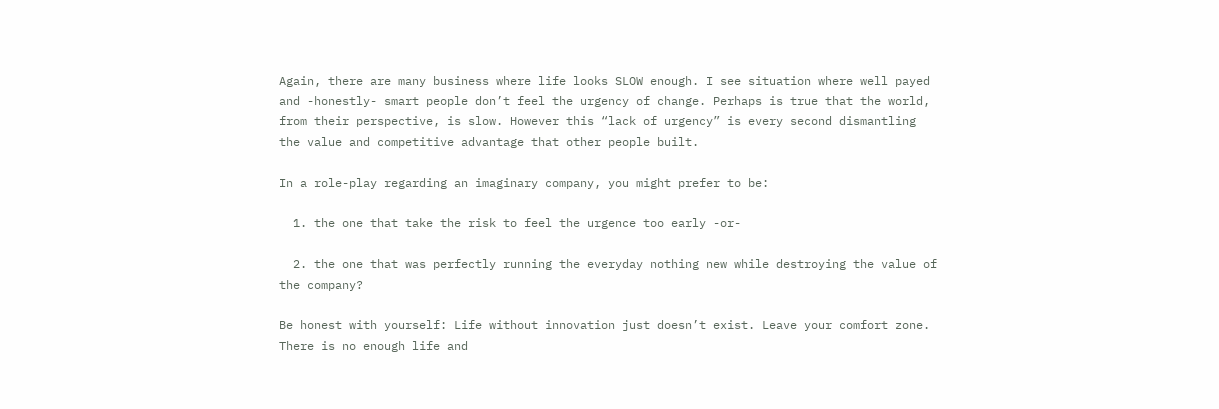Again, there are many business where life looks SLOW enough. I see situation where well payed and -honestly- smart people don’t feel the urgency of change. Perhaps is true that the world, from their perspective, is slow. However this “lack of urgency” is every second dismantling the value and competitive advantage that other people built.

In a role-play regarding an imaginary company, you might prefer to be:

  1. the one that take the risk to feel the urgence too early -or-

  2. the one that was perfectly running the everyday nothing new while destroying the value of the company?

Be honest with yourself: Life without innovation just doesn’t exist. Leave your comfort zone. There is no enough life and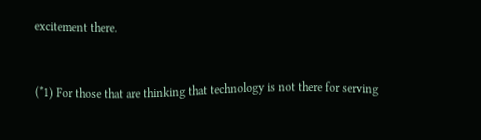excitement there.


(*1) For those that are thinking that technology is not there for serving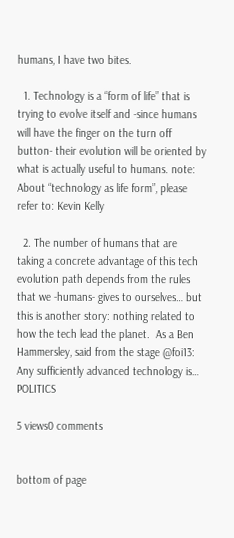humans, I have two bites.

  1. Technology is a “form of life” that is trying to evolve itself and -since humans will have the finger on the turn off button- their evolution will be oriented by what is actually useful to humans. note: About “technology as life form”, please refer to: Kevin Kelly

  2. The number of humans that are taking a concrete advantage of this tech evolution path depends from the rules that we -humans- gives to ourselves… but this is another story: nothing related to how the tech lead the planet.  As a Ben Hammersley, said from the stage @foi13: Any sufficiently advanced technology is… POLITICS

5 views0 comments


bottom of page